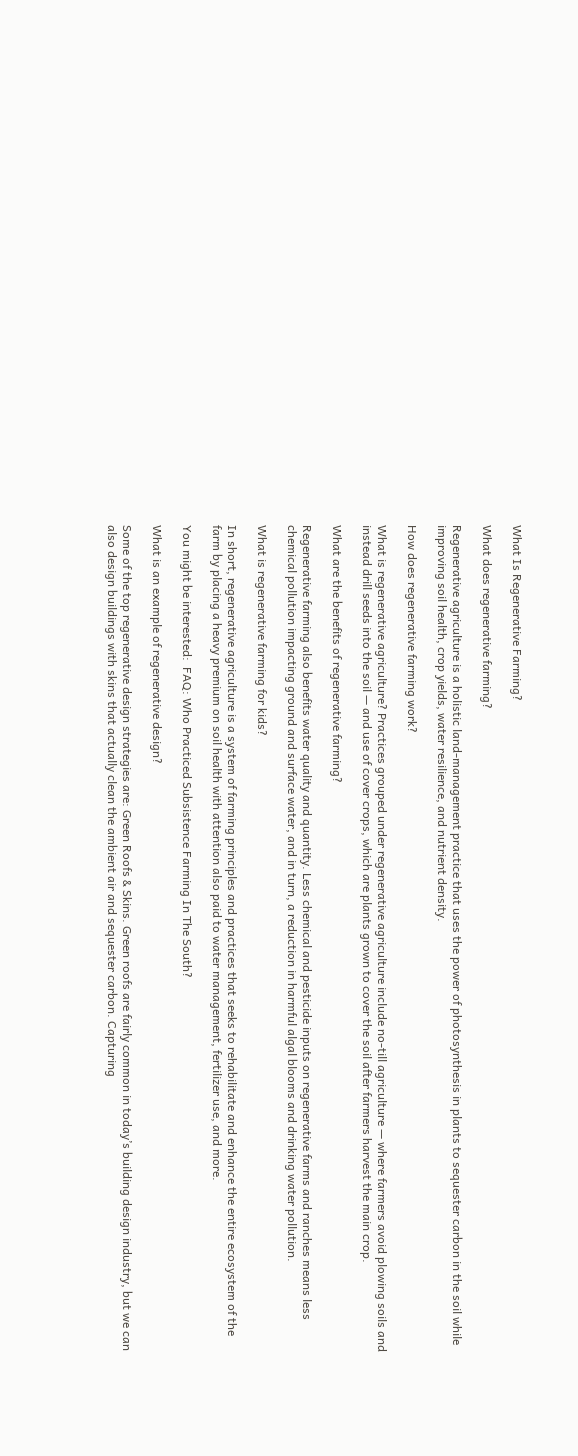What Is Regenerative Farming?

What does regenerative farming?

Regenerative agriculture is a holistic land-management practice that uses the power of photosynthesis in plants to sequester carbon in the soil while improving soil health, crop yields, water resilience, and nutrient density.

How does regenerative farming work?

What is regenerative agriculture? Practices grouped under regenerative agriculture include no-till agriculture — where farmers avoid plowing soils and instead drill seeds into the soil — and use of cover crops, which are plants grown to cover the soil after farmers harvest the main crop.

What are the benefits of regenerative farming?

Regenerative farming also benefits water quality and quantity. Less chemical and pesticide inputs on regenerative farms and ranches means less chemical pollution impacting ground and surface water, and in turn, a reduction in harmful algal blooms and drinking water pollution.

What is regenerative farming for kids?

In short, regenerative agriculture is a system of farming principles and practices that seeks to rehabilitate and enhance the entire ecosystem of the farm by placing a heavy premium on soil health with attention also paid to water management, fertilizer use, and more.

You might be interested:  FAQ: Who Practiced Subsistence Farming In The South?

What is an example of regenerative design?

Some of the top regenerative design strategies are: Green Roofs & Skins. Green roofs are fairly common in today’s building design industry, but we can also design buildings with skins that actually clean the ambient air and sequester carbon. Capturing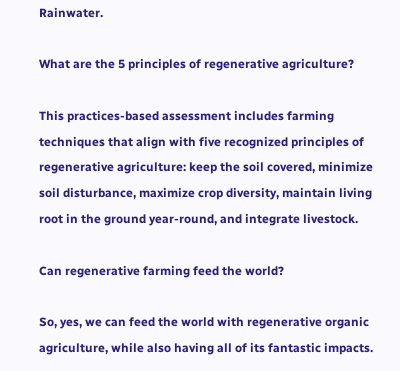Rainwater.

What are the 5 principles of regenerative agriculture?

This practices-based assessment includes farming techniques that align with five recognized principles of regenerative agriculture: keep the soil covered, minimize soil disturbance, maximize crop diversity, maintain living root in the ground year-round, and integrate livestock.

Can regenerative farming feed the world?

So, yes, we can feed the world with regenerative organic agriculture, while also having all of its fantastic impacts.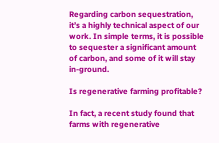Regarding carbon sequestration, it’s a highly technical aspect of our work. In simple terms, it is possible to sequester a significant amount of carbon, and some of it will stay in-ground.

Is regenerative farming profitable?

In fact, a recent study found that farms with regenerative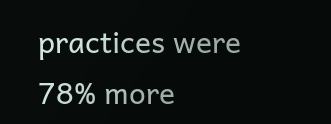practices were 78% more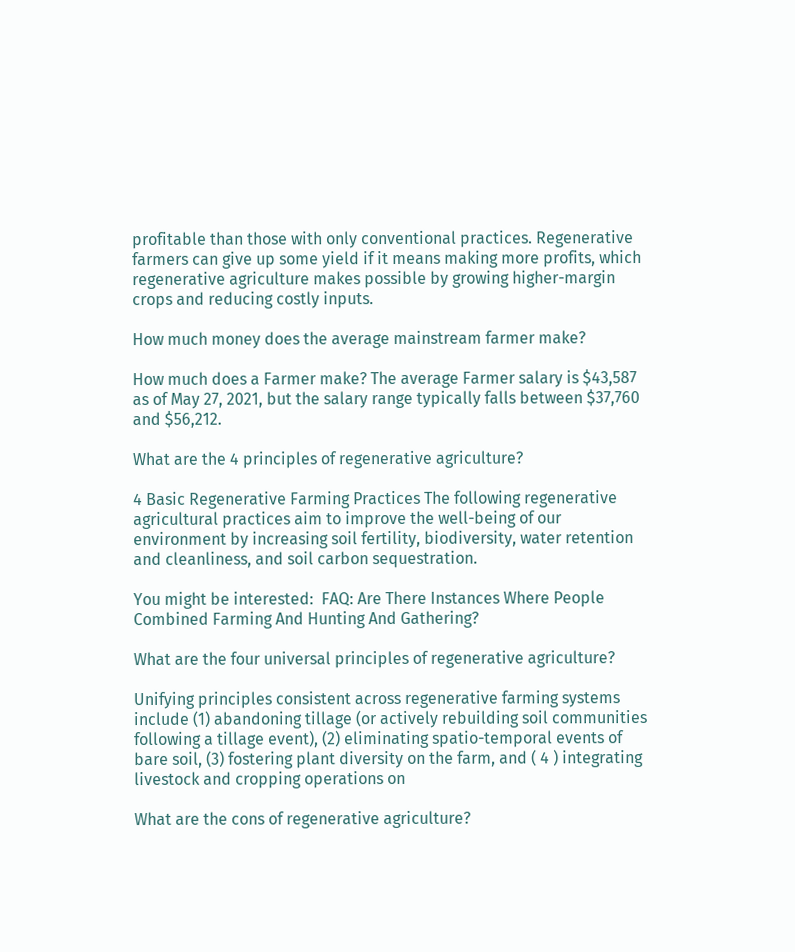profitable than those with only conventional practices. Regenerative farmers can give up some yield if it means making more profits, which regenerative agriculture makes possible by growing higher-margin crops and reducing costly inputs.

How much money does the average mainstream farmer make?

How much does a Farmer make? The average Farmer salary is $43,587 as of May 27, 2021, but the salary range typically falls between $37,760 and $56,212.

What are the 4 principles of regenerative agriculture?

4 Basic Regenerative Farming Practices The following regenerative agricultural practices aim to improve the well-being of our environment by increasing soil fertility, biodiversity, water retention and cleanliness, and soil carbon sequestration.

You might be interested:  FAQ: Are There Instances Where People Combined Farming And Hunting And Gathering?

What are the four universal principles of regenerative agriculture?

Unifying principles consistent across regenerative farming systems include (1) abandoning tillage (or actively rebuilding soil communities following a tillage event), (2) eliminating spatio-temporal events of bare soil, (3) fostering plant diversity on the farm, and ( 4 ) integrating livestock and cropping operations on

What are the cons of regenerative agriculture?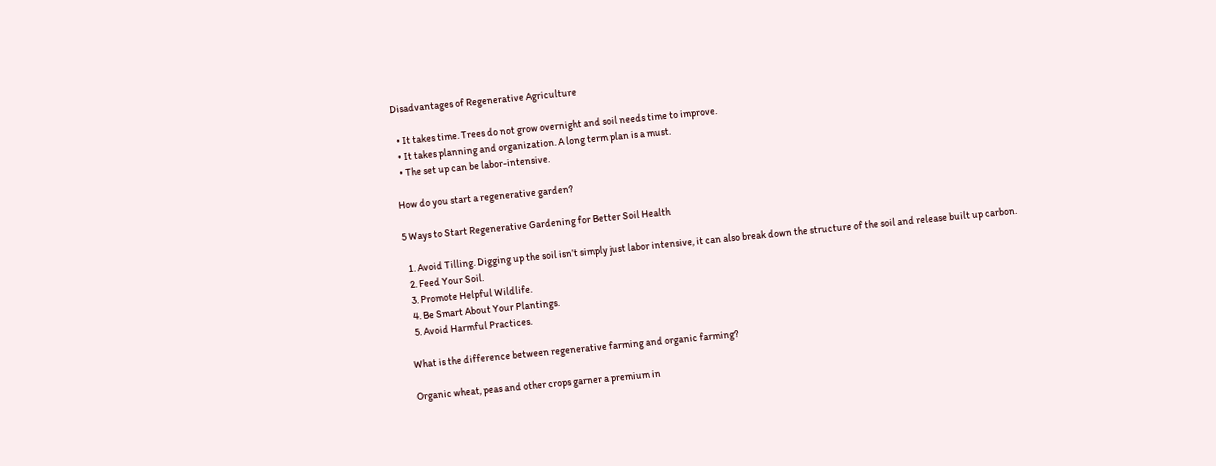Disadvantages of Regenerative Agriculture

  • It takes time. Trees do not grow overnight and soil needs time to improve.
  • It takes planning and organization. A long term plan is a must.
  • The set up can be labor-intensive.

How do you start a regenerative garden?

5 Ways to Start Regenerative Gardening for Better Soil Health

  1. Avoid Tilling. Digging up the soil isn’t simply just labor intensive, it can also break down the structure of the soil and release built up carbon.
  2. Feed Your Soil.
  3. Promote Helpful Wildlife.
  4. Be Smart About Your Plantings.
  5. Avoid Harmful Practices.

What is the difference between regenerative farming and organic farming?

Organic wheat, peas and other crops garner a premium in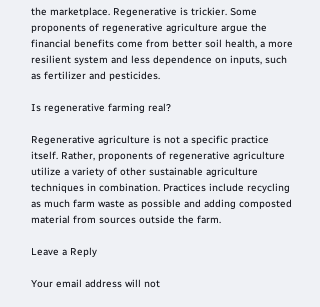the marketplace. Regenerative is trickier. Some proponents of regenerative agriculture argue the financial benefits come from better soil health, a more resilient system and less dependence on inputs, such as fertilizer and pesticides.

Is regenerative farming real?

Regenerative agriculture is not a specific practice itself. Rather, proponents of regenerative agriculture utilize a variety of other sustainable agriculture techniques in combination. Practices include recycling as much farm waste as possible and adding composted material from sources outside the farm.

Leave a Reply

Your email address will not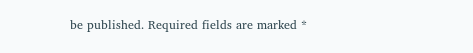be published. Required fields are marked *